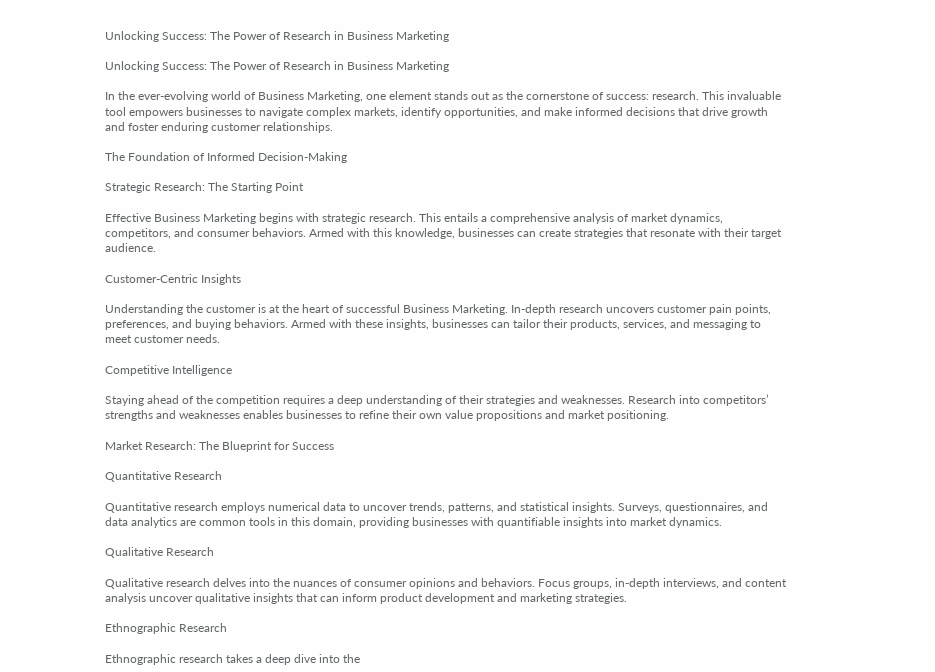Unlocking Success: The Power of Research in Business Marketing

Unlocking Success: The Power of Research in Business Marketing

In the ever-evolving world of Business Marketing, one element stands out as the cornerstone of success: research. This invaluable tool empowers businesses to navigate complex markets, identify opportunities, and make informed decisions that drive growth and foster enduring customer relationships.

The Foundation of Informed Decision-Making

Strategic Research: The Starting Point

Effective Business Marketing begins with strategic research. This entails a comprehensive analysis of market dynamics, competitors, and consumer behaviors. Armed with this knowledge, businesses can create strategies that resonate with their target audience.

Customer-Centric Insights

Understanding the customer is at the heart of successful Business Marketing. In-depth research uncovers customer pain points, preferences, and buying behaviors. Armed with these insights, businesses can tailor their products, services, and messaging to meet customer needs.

Competitive Intelligence

Staying ahead of the competition requires a deep understanding of their strategies and weaknesses. Research into competitors’ strengths and weaknesses enables businesses to refine their own value propositions and market positioning.

Market Research: The Blueprint for Success

Quantitative Research

Quantitative research employs numerical data to uncover trends, patterns, and statistical insights. Surveys, questionnaires, and data analytics are common tools in this domain, providing businesses with quantifiable insights into market dynamics.

Qualitative Research

Qualitative research delves into the nuances of consumer opinions and behaviors. Focus groups, in-depth interviews, and content analysis uncover qualitative insights that can inform product development and marketing strategies.

Ethnographic Research

Ethnographic research takes a deep dive into the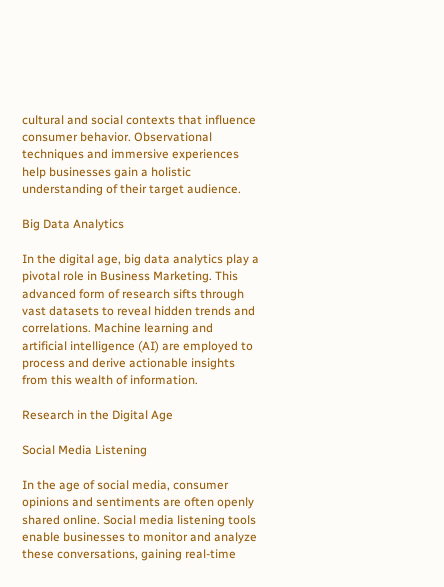cultural and social contexts that influence consumer behavior. Observational techniques and immersive experiences help businesses gain a holistic understanding of their target audience.

Big Data Analytics

In the digital age, big data analytics play a pivotal role in Business Marketing. This advanced form of research sifts through vast datasets to reveal hidden trends and correlations. Machine learning and artificial intelligence (AI) are employed to process and derive actionable insights from this wealth of information.

Research in the Digital Age

Social Media Listening

In the age of social media, consumer opinions and sentiments are often openly shared online. Social media listening tools enable businesses to monitor and analyze these conversations, gaining real-time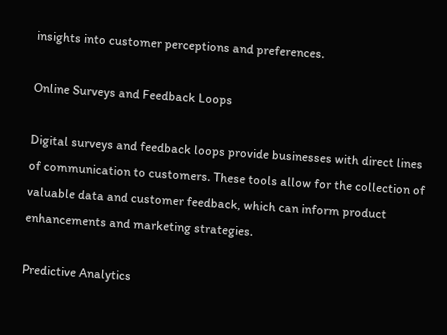insights into customer perceptions and preferences.

Online Surveys and Feedback Loops

Digital surveys and feedback loops provide businesses with direct lines of communication to customers. These tools allow for the collection of valuable data and customer feedback, which can inform product enhancements and marketing strategies.

Predictive Analytics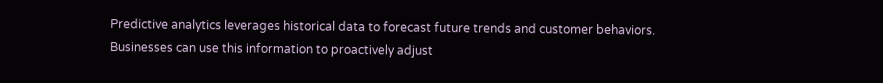Predictive analytics leverages historical data to forecast future trends and customer behaviors. Businesses can use this information to proactively adjust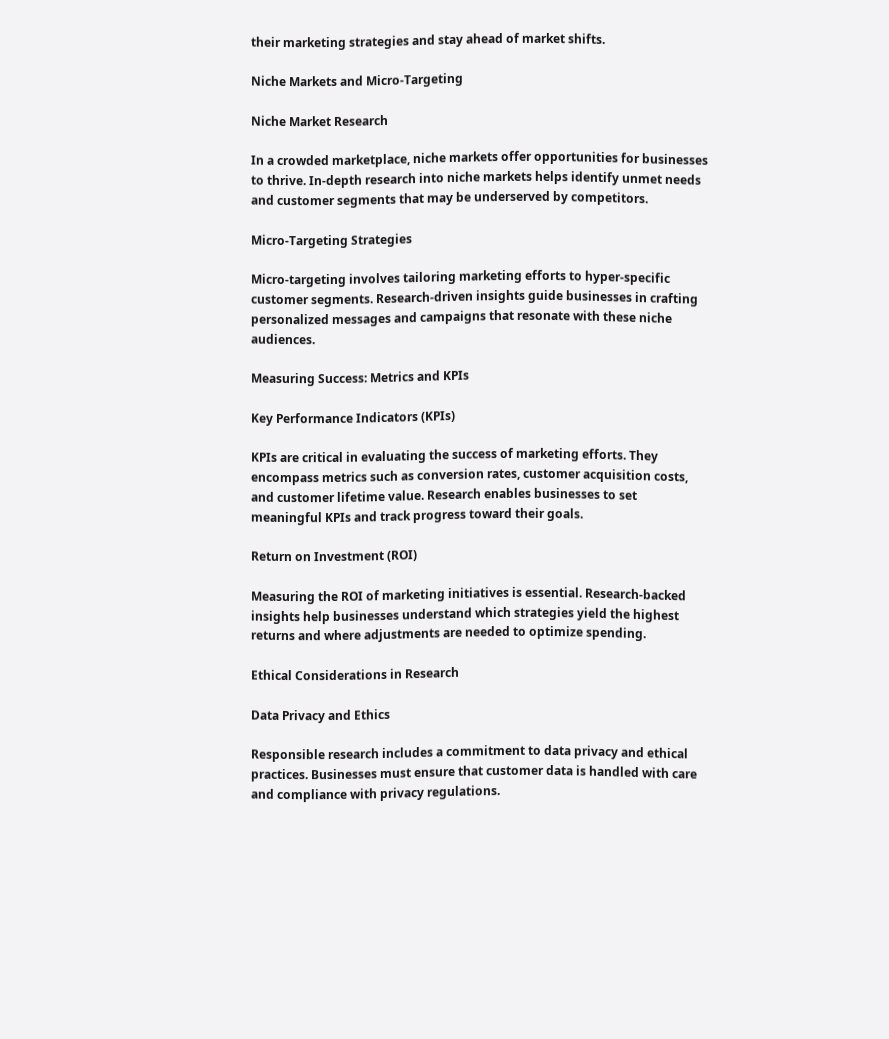their marketing strategies and stay ahead of market shifts.

Niche Markets and Micro-Targeting

Niche Market Research

In a crowded marketplace, niche markets offer opportunities for businesses to thrive. In-depth research into niche markets helps identify unmet needs and customer segments that may be underserved by competitors.

Micro-Targeting Strategies

Micro-targeting involves tailoring marketing efforts to hyper-specific customer segments. Research-driven insights guide businesses in crafting personalized messages and campaigns that resonate with these niche audiences.

Measuring Success: Metrics and KPIs

Key Performance Indicators (KPIs)

KPIs are critical in evaluating the success of marketing efforts. They encompass metrics such as conversion rates, customer acquisition costs, and customer lifetime value. Research enables businesses to set meaningful KPIs and track progress toward their goals.

Return on Investment (ROI)

Measuring the ROI of marketing initiatives is essential. Research-backed insights help businesses understand which strategies yield the highest returns and where adjustments are needed to optimize spending.

Ethical Considerations in Research

Data Privacy and Ethics

Responsible research includes a commitment to data privacy and ethical practices. Businesses must ensure that customer data is handled with care and compliance with privacy regulations.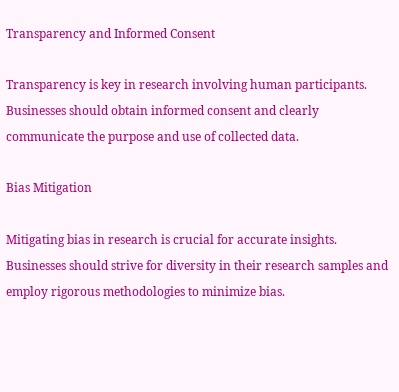Transparency and Informed Consent

Transparency is key in research involving human participants. Businesses should obtain informed consent and clearly communicate the purpose and use of collected data.

Bias Mitigation

Mitigating bias in research is crucial for accurate insights. Businesses should strive for diversity in their research samples and employ rigorous methodologies to minimize bias.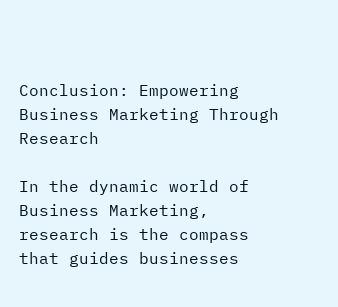Conclusion: Empowering Business Marketing Through Research

In the dynamic world of Business Marketing, research is the compass that guides businesses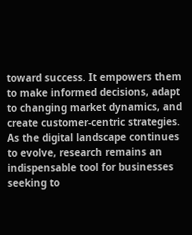toward success. It empowers them to make informed decisions, adapt to changing market dynamics, and create customer-centric strategies. As the digital landscape continues to evolve, research remains an indispensable tool for businesses seeking to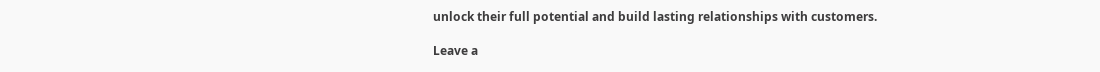unlock their full potential and build lasting relationships with customers.

Leave a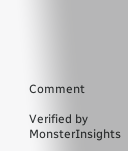Comment

Verified by MonsterInsights